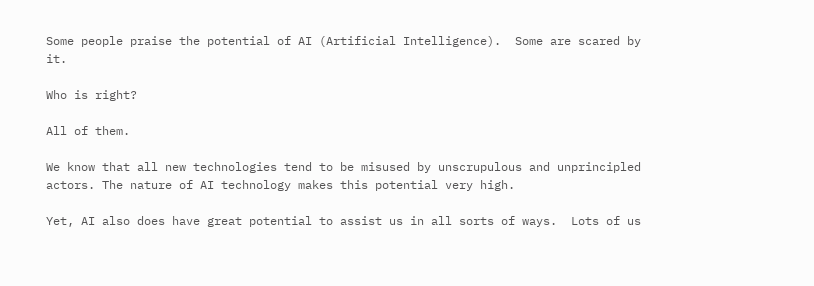Some people praise the potential of AI (Artificial Intelligence).  Some are scared by it.

Who is right?

All of them.

We know that all new technologies tend to be misused by unscrupulous and unprincipled actors. The nature of AI technology makes this potential very high.

Yet, AI also does have great potential to assist us in all sorts of ways.  Lots of us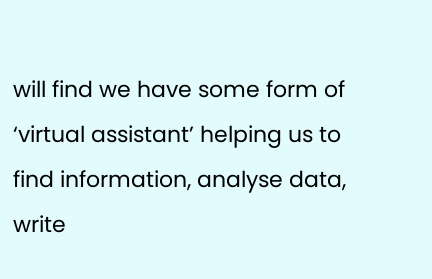will find we have some form of ‘virtual assistant’ helping us to find information, analyse data, write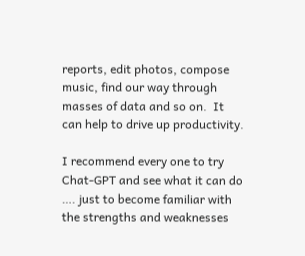reports, edit photos, compose music, find our way through masses of data and so on.  It can help to drive up productivity.

I recommend every one to try Chat-GPT and see what it can do …. just to become familiar with the strengths and weaknesses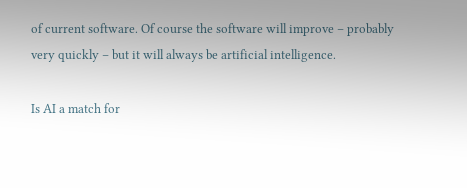of current software. Of course the software will improve – probably very quickly – but it will always be artificial intelligence.

Is AI a match for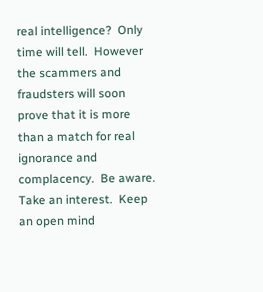real intelligence?  Only time will tell.  However the scammers and fraudsters will soon prove that it is more than a match for real ignorance and complacency.  Be aware. Take an interest.  Keep an open mind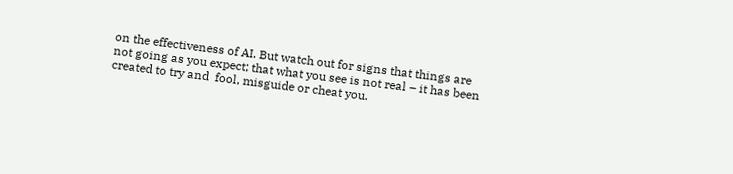on the effectiveness of AI. But watch out for signs that things are not going as you expect; that what you see is not real – it has been created to try and  fool, misguide or cheat you.